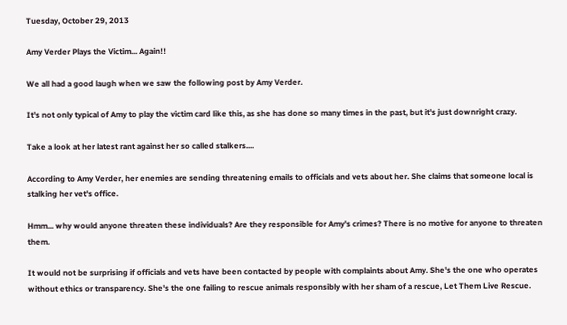Tuesday, October 29, 2013

Amy Verder Plays the Victim... Again!!

We all had a good laugh when we saw the following post by Amy Verder.

It's not only typical of Amy to play the victim card like this, as she has done so many times in the past, but it's just downright crazy.

Take a look at her latest rant against her so called stalkers....

According to Amy Verder, her enemies are sending threatening emails to officials and vets about her. She claims that someone local is stalking her vet's office.

Hmm... why would anyone threaten these individuals? Are they responsible for Amy's crimes? There is no motive for anyone to threaten them.

It would not be surprising if officials and vets have been contacted by people with complaints about Amy. She's the one who operates without ethics or transparency. She's the one failing to rescue animals responsibly with her sham of a rescue, Let Them Live Rescue.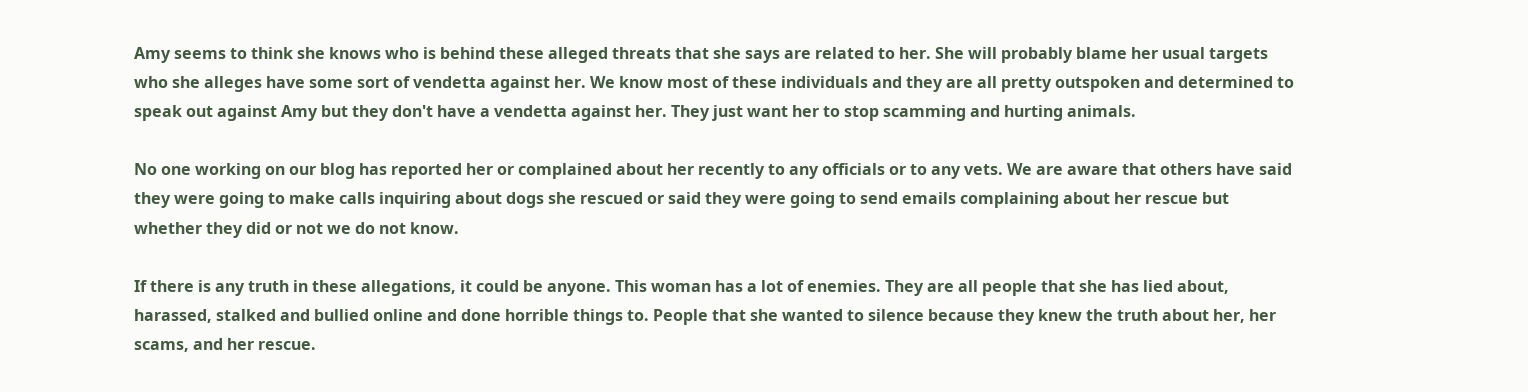Amy seems to think she knows who is behind these alleged threats that she says are related to her. She will probably blame her usual targets who she alleges have some sort of vendetta against her. We know most of these individuals and they are all pretty outspoken and determined to speak out against Amy but they don't have a vendetta against her. They just want her to stop scamming and hurting animals.

No one working on our blog has reported her or complained about her recently to any officials or to any vets. We are aware that others have said they were going to make calls inquiring about dogs she rescued or said they were going to send emails complaining about her rescue but whether they did or not we do not know.

If there is any truth in these allegations, it could be anyone. This woman has a lot of enemies. They are all people that she has lied about, harassed, stalked and bullied online and done horrible things to. People that she wanted to silence because they knew the truth about her, her scams, and her rescue.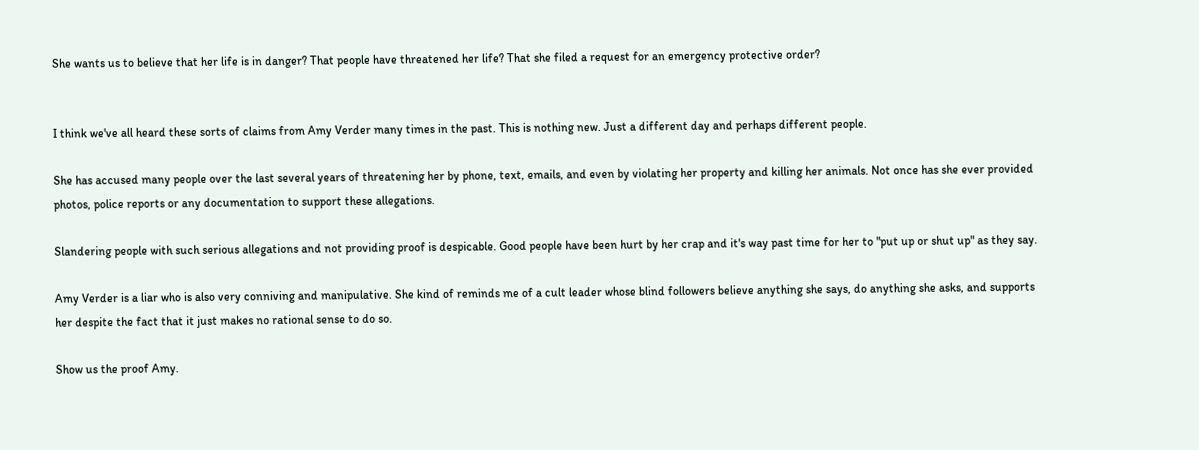She wants us to believe that her life is in danger? That people have threatened her life? That she filed a request for an emergency protective order?


I think we've all heard these sorts of claims from Amy Verder many times in the past. This is nothing new. Just a different day and perhaps different people.

She has accused many people over the last several years of threatening her by phone, text, emails, and even by violating her property and killing her animals. Not once has she ever provided photos, police reports or any documentation to support these allegations.

Slandering people with such serious allegations and not providing proof is despicable. Good people have been hurt by her crap and it's way past time for her to "put up or shut up" as they say.

Amy Verder is a liar who is also very conniving and manipulative. She kind of reminds me of a cult leader whose blind followers believe anything she says, do anything she asks, and supports her despite the fact that it just makes no rational sense to do so.

Show us the proof Amy.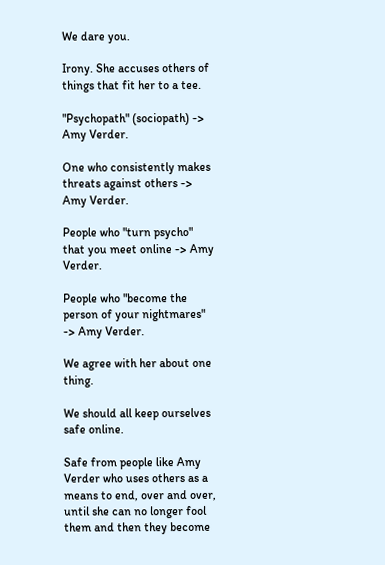We dare you.

Irony. She accuses others of things that fit her to a tee.

"Psychopath" (sociopath) -> Amy Verder.

One who consistently makes threats against others -> Amy Verder.

People who "turn psycho" that you meet online -> Amy Verder.

People who "become the person of your nightmares" -> Amy Verder.

We agree with her about one thing.

We should all keep ourselves safe online.

Safe from people like Amy Verder who uses others as a means to end, over and over, until she can no longer fool them and then they become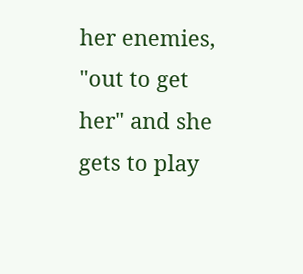her enemies, "out to get her" and she gets to play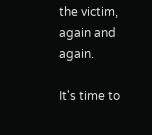the victim, again and again.

It's time to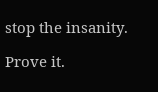stop the insanity.

Prove it.